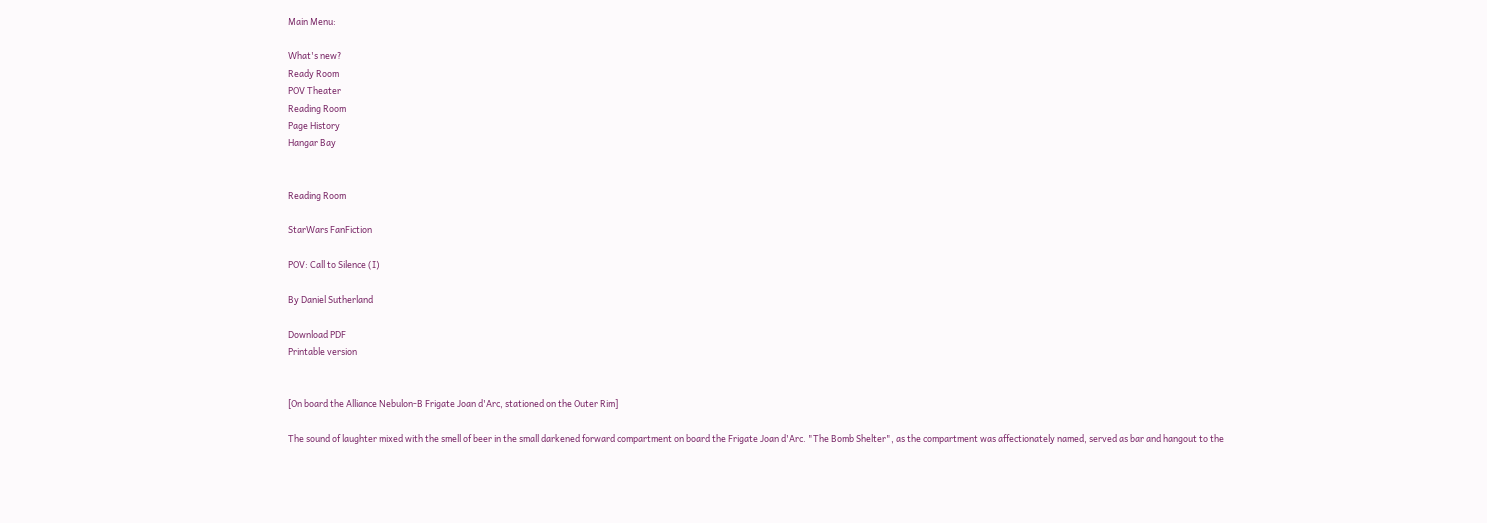Main Menu:

What's new?
Ready Room
POV Theater
Reading Room
Page History
Hangar Bay


Reading Room

StarWars FanFiction

POV: Call to Silence (I)

By Daniel Sutherland

Download PDF
Printable version


[On board the Alliance Nebulon-B Frigate Joan d'Arc, stationed on the Outer Rim]

The sound of laughter mixed with the smell of beer in the small darkened forward compartment on board the Frigate Joan d'Arc. "The Bomb Shelter", as the compartment was affectionately named, served as bar and hangout to the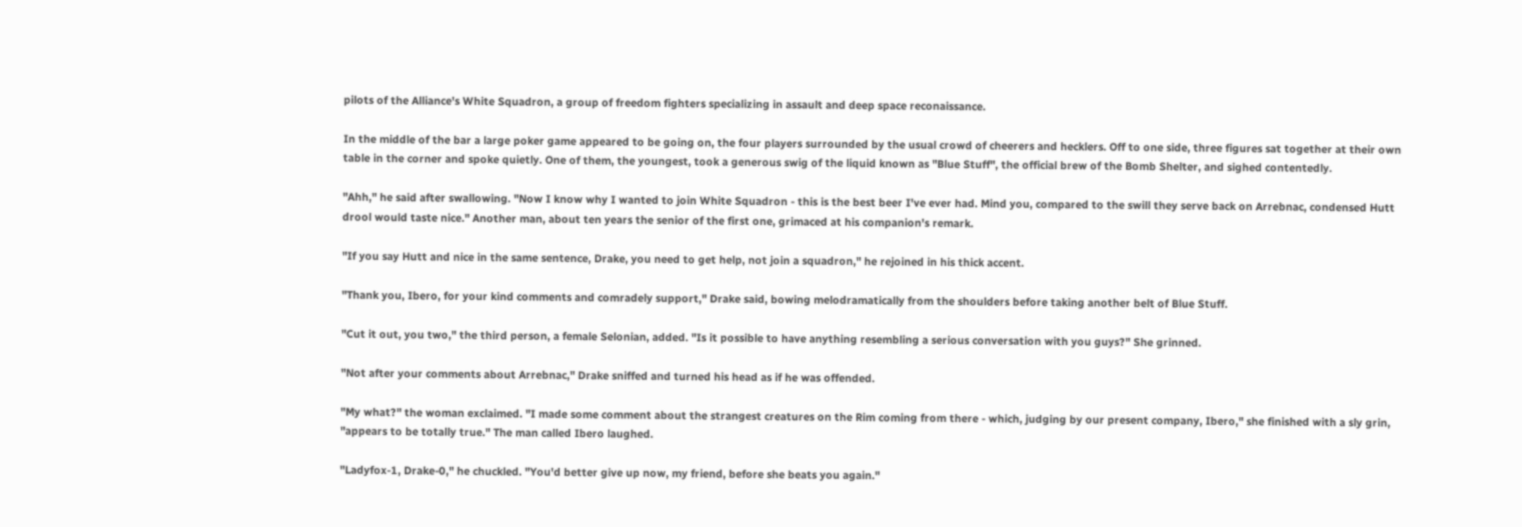pilots of the Alliance's White Squadron, a group of freedom fighters specializing in assault and deep space reconaissance.

In the middle of the bar a large poker game appeared to be going on, the four players surrounded by the usual crowd of cheerers and hecklers. Off to one side, three figures sat together at their own table in the corner and spoke quietly. One of them, the youngest, took a generous swig of the liquid known as "Blue Stuff", the official brew of the Bomb Shelter, and sighed contentedly.

"Ahh," he said after swallowing. "Now I know why I wanted to join White Squadron - this is the best beer I've ever had. Mind you, compared to the swill they serve back on Arrebnac, condensed Hutt drool would taste nice." Another man, about ten years the senior of the first one, grimaced at his companion's remark.

"If you say Hutt and nice in the same sentence, Drake, you need to get help, not join a squadron," he rejoined in his thick accent.

"Thank you, Ibero, for your kind comments and comradely support," Drake said, bowing melodramatically from the shoulders before taking another belt of Blue Stuff.

"Cut it out, you two," the third person, a female Selonian, added. "Is it possible to have anything resembling a serious conversation with you guys?" She grinned.

"Not after your comments about Arrebnac," Drake sniffed and turned his head as if he was offended.

"My what?" the woman exclaimed. "I made some comment about the strangest creatures on the Rim coming from there - which, judging by our present company, Ibero," she finished with a sly grin, "appears to be totally true." The man called Ibero laughed.

"Ladyfox-1, Drake-0," he chuckled. "You'd better give up now, my friend, before she beats you again."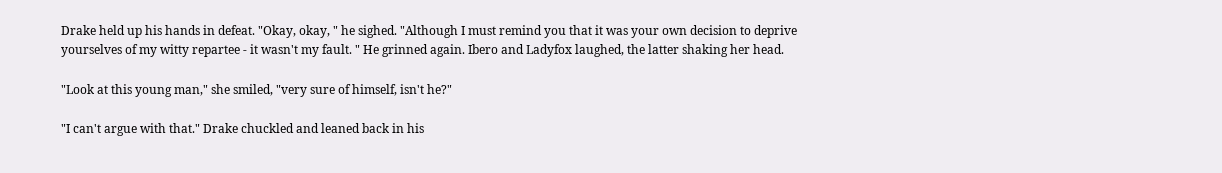Drake held up his hands in defeat. "Okay, okay, " he sighed. "Although I must remind you that it was your own decision to deprive yourselves of my witty repartee - it wasn't my fault. " He grinned again. Ibero and Ladyfox laughed, the latter shaking her head.

"Look at this young man," she smiled, "very sure of himself, isn't he?"

"I can't argue with that." Drake chuckled and leaned back in his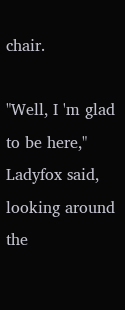chair.

"Well, I 'm glad to be here," Ladyfox said, looking around the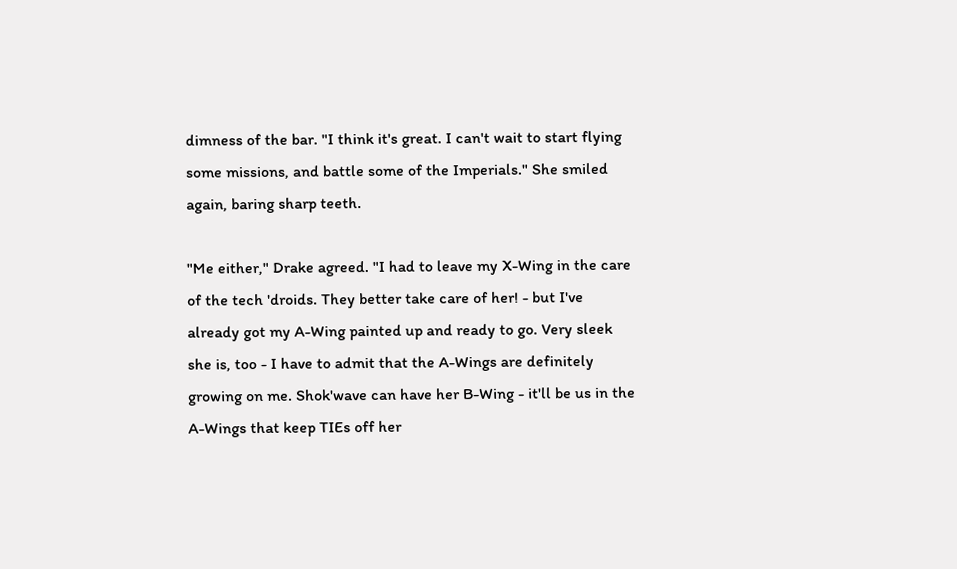dimness of the bar. "I think it's great. I can't wait to start flying some missions, and battle some of the Imperials." She smiled again, baring sharp teeth.

"Me either," Drake agreed. "I had to leave my X-Wing in the care of the tech 'droids. They better take care of her! - but I've already got my A-Wing painted up and ready to go. Very sleek she is, too - I have to admit that the A-Wings are definitely growing on me. Shok'wave can have her B-Wing - it'll be us in the A-Wings that keep TIEs off her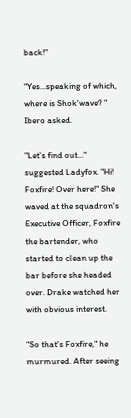back!"

"Yes...speaking of which, where is Shok'wave? " Ibero asked.

"Let's find out..." suggested Ladyfox. "Hi! Foxfire! Over here!" She waved at the squadron's Executive Officer, Foxfire the bartender, who started to clean up the bar before she headed over. Drake watched her with obvious interest.

"So that's Foxfire," he murmured. After seeing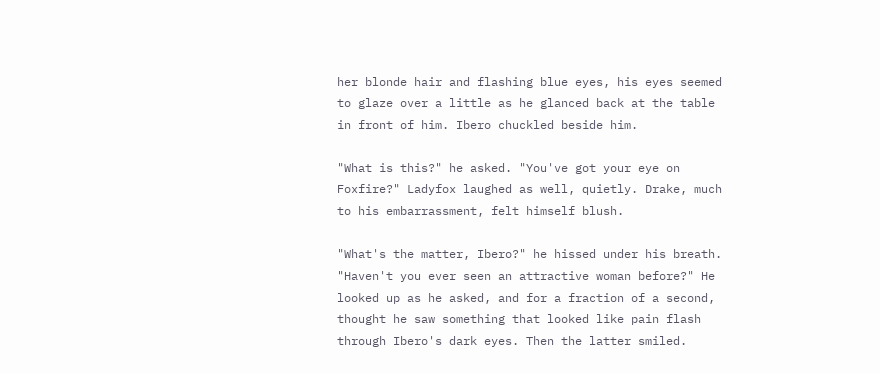her blonde hair and flashing blue eyes, his eyes seemed to glaze over a little as he glanced back at the table in front of him. Ibero chuckled beside him.

"What is this?" he asked. "You've got your eye on Foxfire?" Ladyfox laughed as well, quietly. Drake, much to his embarrassment, felt himself blush.

"What's the matter, Ibero?" he hissed under his breath. "Haven't you ever seen an attractive woman before?" He looked up as he asked, and for a fraction of a second, thought he saw something that looked like pain flash through Ibero's dark eyes. Then the latter smiled.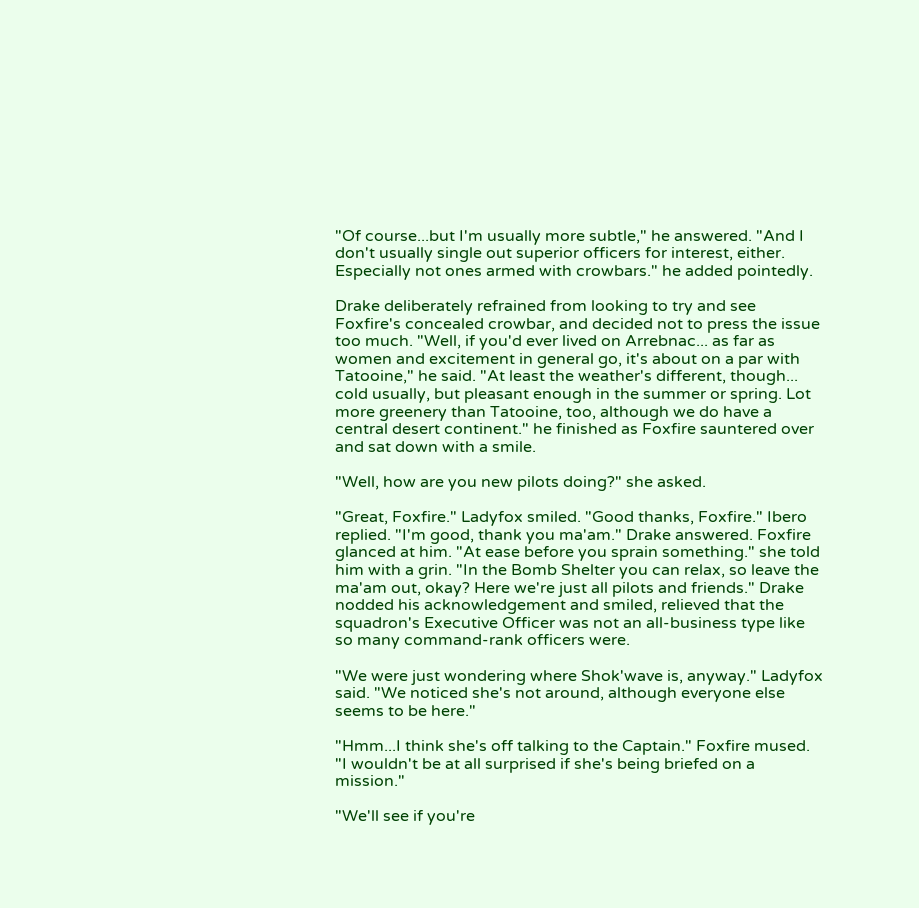"Of course...but I'm usually more subtle," he answered. "And I don't usually single out superior officers for interest, either. Especially not ones armed with crowbars." he added pointedly.

Drake deliberately refrained from looking to try and see Foxfire's concealed crowbar, and decided not to press the issue too much. "Well, if you'd ever lived on Arrebnac... as far as women and excitement in general go, it's about on a par with Tatooine," he said. "At least the weather's different, though... cold usually, but pleasant enough in the summer or spring. Lot more greenery than Tatooine, too, although we do have a central desert continent." he finished as Foxfire sauntered over and sat down with a smile.

"Well, how are you new pilots doing?" she asked.

"Great, Foxfire." Ladyfox smiled. "Good thanks, Foxfire." Ibero replied. "I'm good, thank you ma'am." Drake answered. Foxfire glanced at him. "At ease before you sprain something." she told him with a grin. "In the Bomb Shelter you can relax, so leave the ma'am out, okay? Here we're just all pilots and friends." Drake nodded his acknowledgement and smiled, relieved that the squadron's Executive Officer was not an all-business type like so many command-rank officers were.

"We were just wondering where Shok'wave is, anyway." Ladyfox said. "We noticed she's not around, although everyone else seems to be here."

"Hmm...I think she's off talking to the Captain." Foxfire mused. "I wouldn't be at all surprised if she's being briefed on a mission."

"We'll see if you're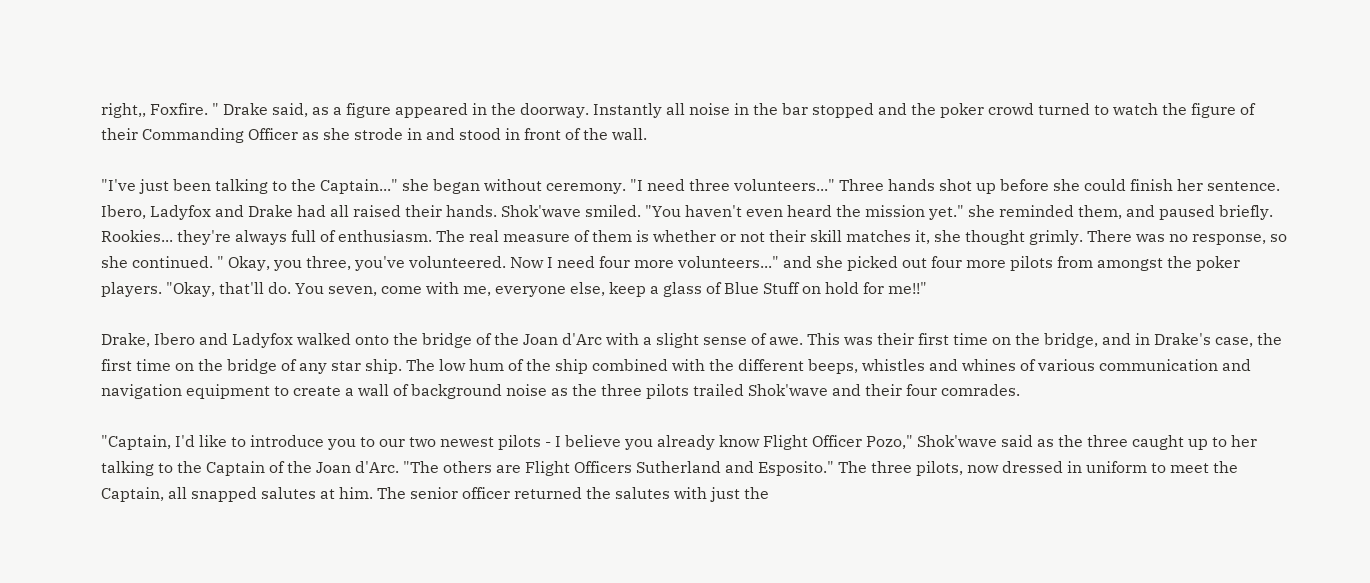right,, Foxfire. " Drake said, as a figure appeared in the doorway. Instantly all noise in the bar stopped and the poker crowd turned to watch the figure of their Commanding Officer as she strode in and stood in front of the wall.

"I've just been talking to the Captain..." she began without ceremony. "I need three volunteers..." Three hands shot up before she could finish her sentence. Ibero, Ladyfox and Drake had all raised their hands. Shok'wave smiled. "You haven't even heard the mission yet." she reminded them, and paused briefly. Rookies... they're always full of enthusiasm. The real measure of them is whether or not their skill matches it, she thought grimly. There was no response, so she continued. " Okay, you three, you've volunteered. Now I need four more volunteers..." and she picked out four more pilots from amongst the poker players. "Okay, that'll do. You seven, come with me, everyone else, keep a glass of Blue Stuff on hold for me!!"

Drake, Ibero and Ladyfox walked onto the bridge of the Joan d'Arc with a slight sense of awe. This was their first time on the bridge, and in Drake's case, the first time on the bridge of any star ship. The low hum of the ship combined with the different beeps, whistles and whines of various communication and navigation equipment to create a wall of background noise as the three pilots trailed Shok'wave and their four comrades.

"Captain, I'd like to introduce you to our two newest pilots - I believe you already know Flight Officer Pozo," Shok'wave said as the three caught up to her talking to the Captain of the Joan d'Arc. "The others are Flight Officers Sutherland and Esposito." The three pilots, now dressed in uniform to meet the Captain, all snapped salutes at him. The senior officer returned the salutes with just the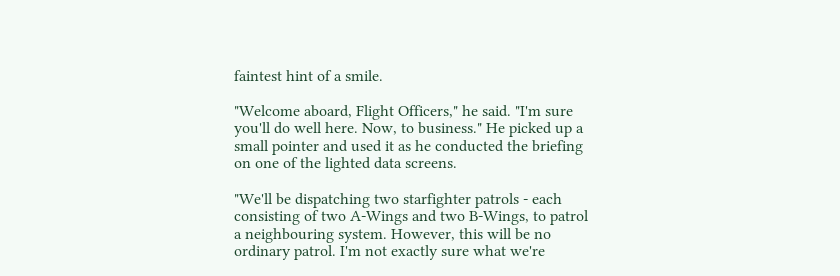faintest hint of a smile.

"Welcome aboard, Flight Officers," he said. "I'm sure you'll do well here. Now, to business." He picked up a small pointer and used it as he conducted the briefing on one of the lighted data screens.

"We'll be dispatching two starfighter patrols - each consisting of two A-Wings and two B-Wings, to patrol a neighbouring system. However, this will be no ordinary patrol. I'm not exactly sure what we're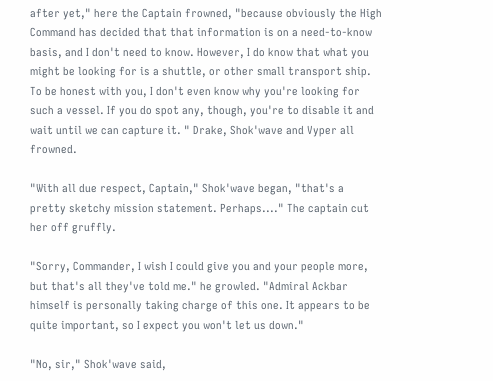after yet," here the Captain frowned, "because obviously the High Command has decided that that information is on a need-to-know basis, and I don't need to know. However, I do know that what you might be looking for is a shuttle, or other small transport ship. To be honest with you, I don't even know why you're looking for such a vessel. If you do spot any, though, you're to disable it and wait until we can capture it. " Drake, Shok'wave and Vyper all frowned.

"With all due respect, Captain," Shok'wave began, "that's a pretty sketchy mission statement. Perhaps...." The captain cut her off gruffly.

"Sorry, Commander, I wish I could give you and your people more, but that's all they've told me." he growled. "Admiral Ackbar himself is personally taking charge of this one. It appears to be quite important, so I expect you won't let us down."

"No, sir," Shok'wave said,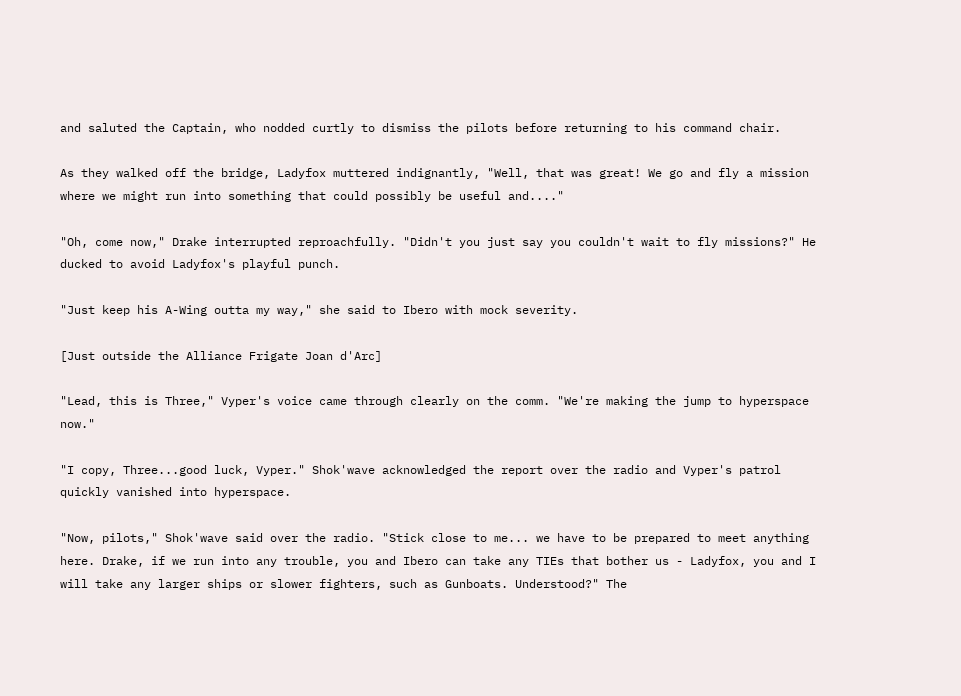and saluted the Captain, who nodded curtly to dismiss the pilots before returning to his command chair.

As they walked off the bridge, Ladyfox muttered indignantly, "Well, that was great! We go and fly a mission where we might run into something that could possibly be useful and...."

"Oh, come now," Drake interrupted reproachfully. "Didn't you just say you couldn't wait to fly missions?" He ducked to avoid Ladyfox's playful punch.

"Just keep his A-Wing outta my way," she said to Ibero with mock severity.

[Just outside the Alliance Frigate Joan d'Arc]

"Lead, this is Three," Vyper's voice came through clearly on the comm. "We're making the jump to hyperspace now."

"I copy, Three...good luck, Vyper." Shok'wave acknowledged the report over the radio and Vyper's patrol quickly vanished into hyperspace.

"Now, pilots," Shok'wave said over the radio. "Stick close to me... we have to be prepared to meet anything here. Drake, if we run into any trouble, you and Ibero can take any TIEs that bother us - Ladyfox, you and I will take any larger ships or slower fighters, such as Gunboats. Understood?" The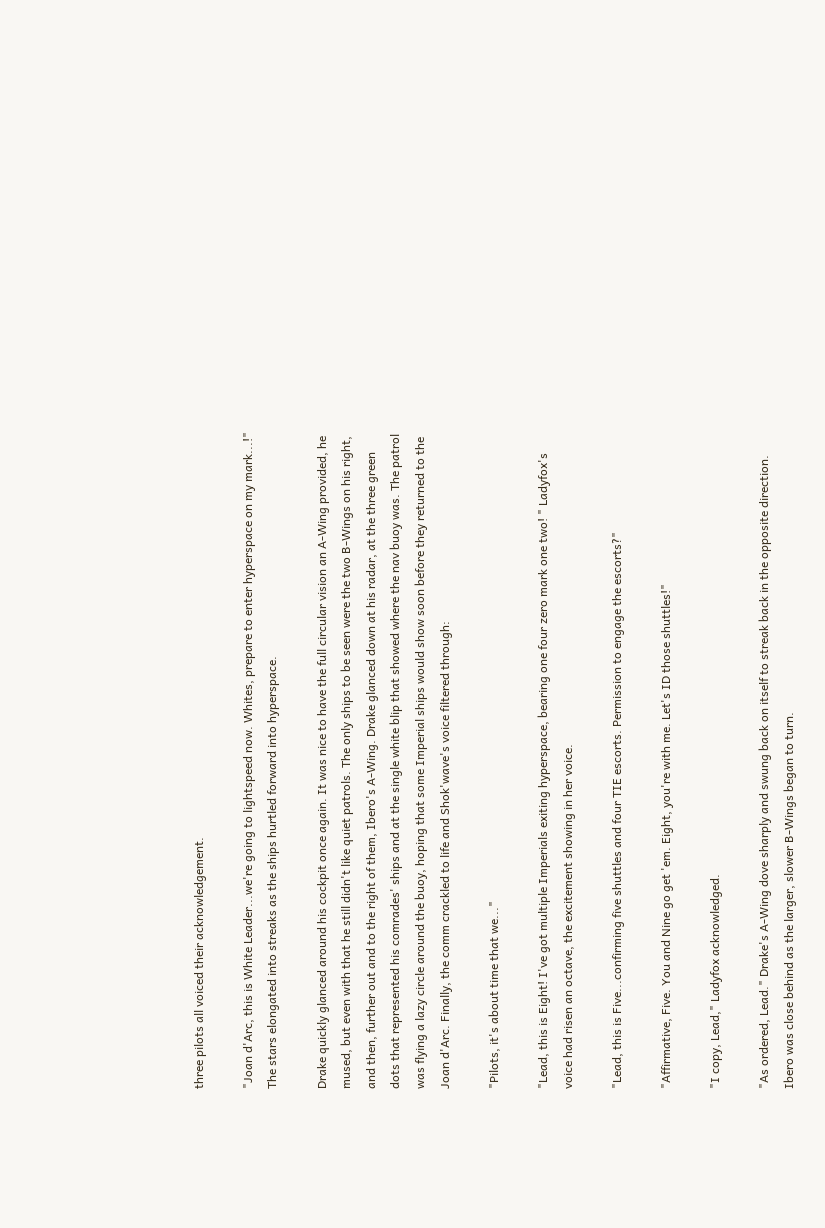three pilots all voiced their acknowledgement.

"Joan d'Arc, this is White Leader...we're going to lightspeed now. Whites, prepare to enter hyperspace on my mark...!" The stars elongated into streaks as the ships hurtled forward into hyperspace.

Drake quickly glanced around his cockpit once again. It was nice to have the full circular vision an A-Wing provided, he mused, but even with that he still didn't like quiet patrols. The only ships to be seen were the two B-Wings on his right, and then, further out and to the right of them, Ibero's A-Wing. Drake glanced down at his radar, at the three green dots that represented his comrades' ships and at the single white blip that showed where the nav buoy was. The patrol was flying a lazy circle around the buoy, hoping that some Imperial ships would show soon before they returned to the Joan d'Arc. Finally, the comm crackled to life and Shok'wave's voice filtered through:

"Pilots, it's about time that we..."

"Lead, this is Eight! I've got multiple Imperials exiting hyperspace, bearing one four zero mark one two! " Ladyfox's voice had risen an octave, the excitement showing in her voice.

"Lead, this is Five...confirming five shuttles and four TIE escorts. Permission to engage the escorts?"

"Affirmative, Five. You and Nine go get 'em. Eight, you're with me. Let's ID those shuttles!"

"I copy, Lead," Ladyfox acknowledged.

"As ordered, Lead." Drake's A-Wing dove sharply and swung back on itself to streak back in the opposite direction. Ibero was close behind as the larger, slower B-Wings began to turn.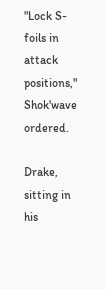"Lock S-foils in attack positions," Shok'wave ordered.

Drake, sitting in his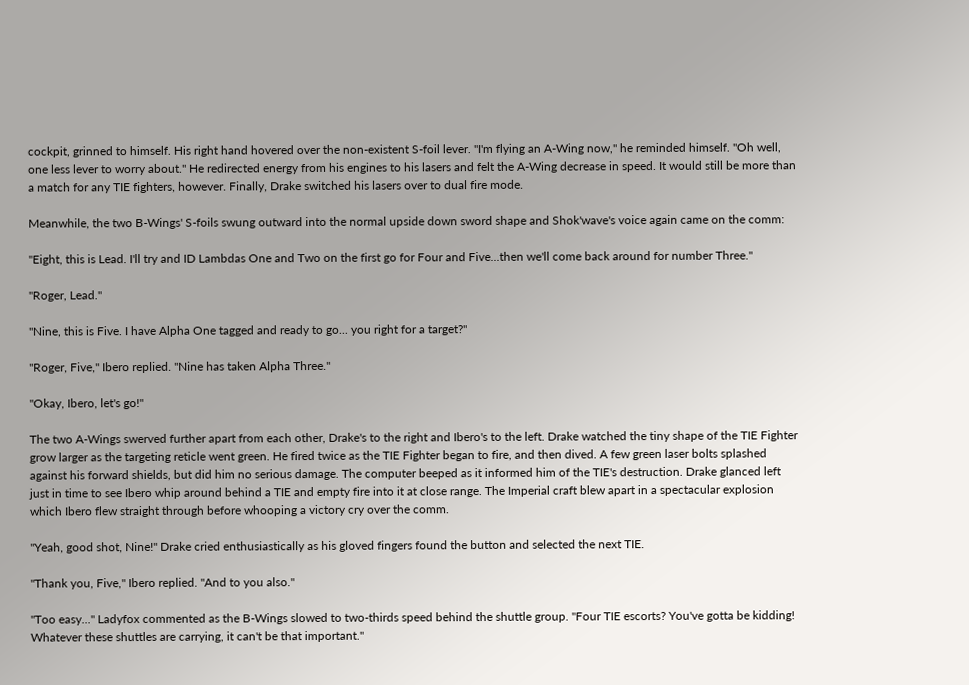cockpit, grinned to himself. His right hand hovered over the non-existent S-foil lever. "I'm flying an A-Wing now," he reminded himself. "Oh well, one less lever to worry about." He redirected energy from his engines to his lasers and felt the A-Wing decrease in speed. It would still be more than a match for any TIE fighters, however. Finally, Drake switched his lasers over to dual fire mode.

Meanwhile, the two B-Wings' S-foils swung outward into the normal upside down sword shape and Shok'wave's voice again came on the comm:

"Eight, this is Lead. I'll try and ID Lambdas One and Two on the first go for Four and Five...then we'll come back around for number Three."

"Roger, Lead."

"Nine, this is Five. I have Alpha One tagged and ready to go... you right for a target?"

"Roger, Five," Ibero replied. "Nine has taken Alpha Three."

"Okay, Ibero, let's go!"

The two A-Wings swerved further apart from each other, Drake's to the right and Ibero's to the left. Drake watched the tiny shape of the TIE Fighter grow larger as the targeting reticle went green. He fired twice as the TIE Fighter began to fire, and then dived. A few green laser bolts splashed against his forward shields, but did him no serious damage. The computer beeped as it informed him of the TIE's destruction. Drake glanced left just in time to see Ibero whip around behind a TIE and empty fire into it at close range. The Imperial craft blew apart in a spectacular explosion which Ibero flew straight through before whooping a victory cry over the comm.

"Yeah, good shot, Nine!" Drake cried enthusiastically as his gloved fingers found the button and selected the next TIE.

"Thank you, Five," Ibero replied. "And to you also."

"Too easy..." Ladyfox commented as the B-Wings slowed to two-thirds speed behind the shuttle group. "Four TIE escorts? You've gotta be kidding! Whatever these shuttles are carrying, it can't be that important."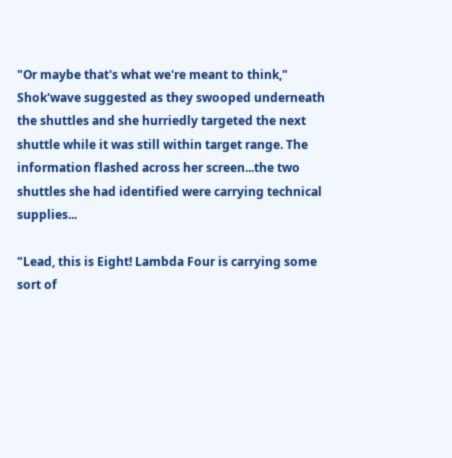"Or maybe that's what we're meant to think," Shok'wave suggested as they swooped underneath the shuttles and she hurriedly targeted the next shuttle while it was still within target range. The information flashed across her screen...the two shuttles she had identified were carrying technical supplies...

"Lead, this is Eight! Lambda Four is carrying some sort of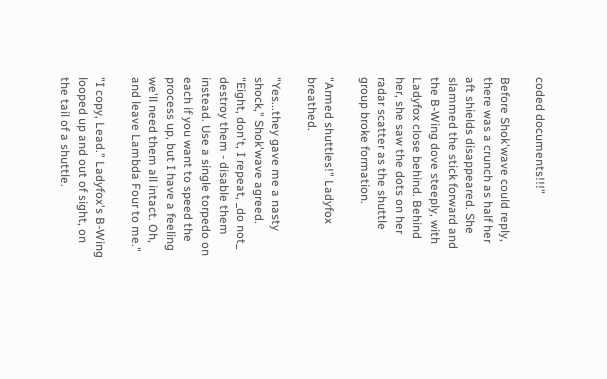coded documents!!!"

Before Shok'wave could reply, there was a crunch as half her aft shields disappeared. She slammed the stick forward and the B-Wing dove steeply, with Ladyfox close behind. Behind her, she saw the dots on her radar scatter as the shuttle group broke formation.

"Armed shuttles!" Ladyfox breathed.

"Yes...they gave me a nasty shock," Shok'wave agreed. "Eight, don't, I repeat, _do not_ destroy them - disable them instead. Use a single torpedo on each if you want to speed the process up, but I have a feeling we'll need them all intact. Oh, and leave Lambda Four to me."

"I copy, Lead." Ladyfox's B-Wing looped up and out of sight, on the tail of a shuttle.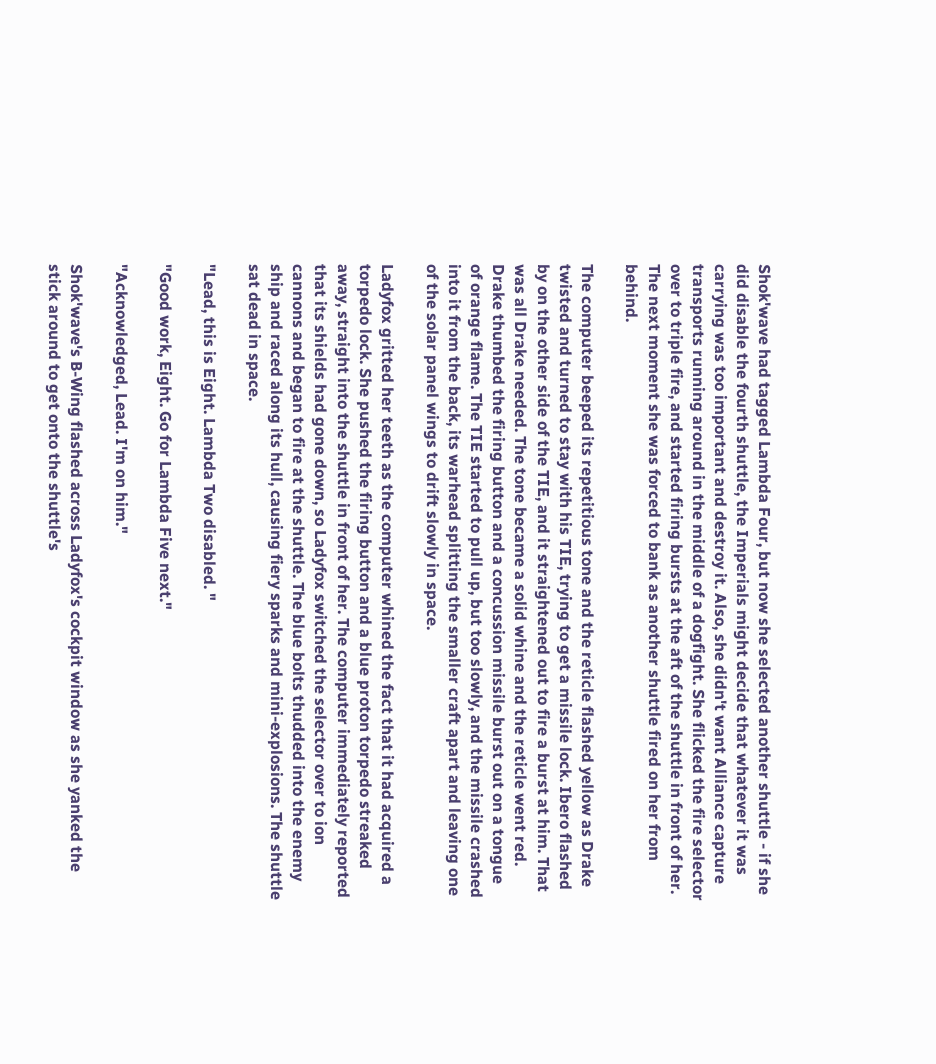Shok'wave had tagged Lambda Four, but now she selected another shuttle - if she did disable the fourth shuttle, the Imperials might decide that whatever it was carrying was too important and destroy it. Also, she didn't want Alliance capture transports running around in the middle of a dogfight. She flicked the fire selector over to triple fire, and started firing bursts at the aft of the shuttle in front of her. The next moment she was forced to bank as another shuttle fired on her from behind.

The computer beeped its repetitious tone and the reticle flashed yellow as Drake twisted and turned to stay with his TIE, trying to get a missile lock. Ibero flashed by on the other side of the TIE, and it straightened out to fire a burst at him. That was all Drake needed. The tone became a solid whine and the reticle went red. Drake thumbed the firing button and a concussion missile burst out on a tongue of orange flame. The TIE started to pull up, but too slowly, and the missile crashed into it from the back, its warhead splitting the smaller craft apart and leaving one of the solar panel wings to drift slowly in space.

Ladyfox gritted her teeth as the computer whined the fact that it had acquired a torpedo lock. She pushed the firing button and a blue proton torpedo streaked away, straight into the shuttle in front of her. The computer immediately reported that its shields had gone down, so Ladyfox switched the selector over to ion cannons and began to fire at the shuttle. The blue bolts thudded into the enemy ship and raced along its hull, causing fiery sparks and mini-explosions. The shuttle sat dead in space.

"Lead, this is Eight. Lambda Two disabled. "

"Good work, Eight. Go for Lambda Five next."

"Acknowledged, Lead. I'm on him."

Shok'wave's B-Wing flashed across Ladyfox's cockpit window as she yanked the stick around to get onto the shuttle's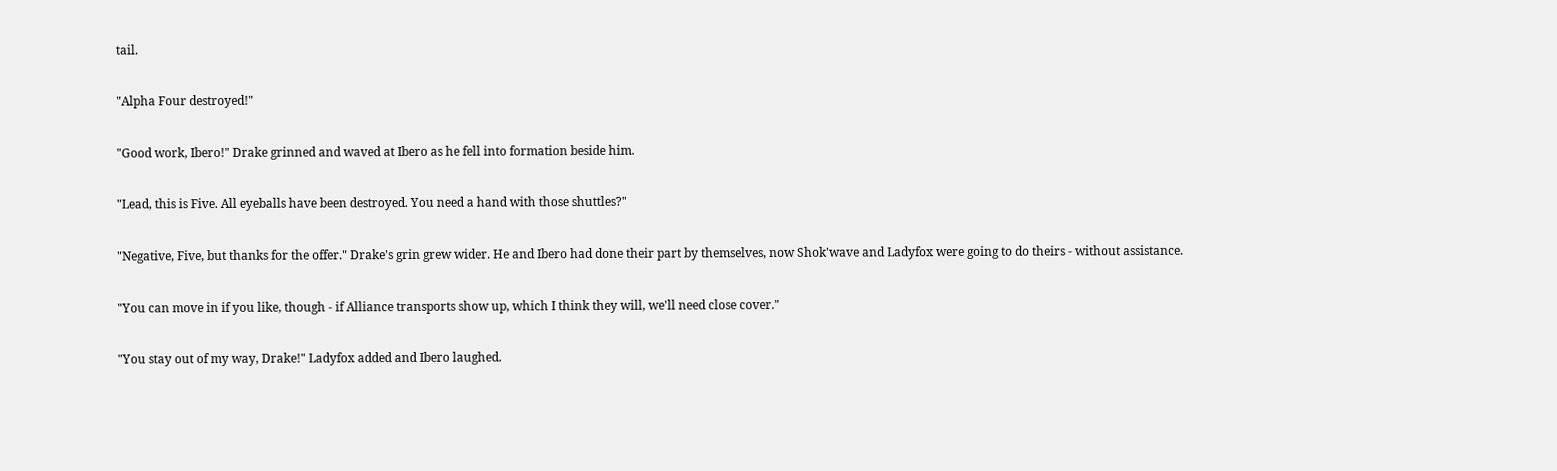tail.

"Alpha Four destroyed!"

"Good work, Ibero!" Drake grinned and waved at Ibero as he fell into formation beside him.

"Lead, this is Five. All eyeballs have been destroyed. You need a hand with those shuttles?"

"Negative, Five, but thanks for the offer." Drake's grin grew wider. He and Ibero had done their part by themselves, now Shok'wave and Ladyfox were going to do theirs - without assistance.

"You can move in if you like, though - if Alliance transports show up, which I think they will, we'll need close cover."

"You stay out of my way, Drake!" Ladyfox added and Ibero laughed.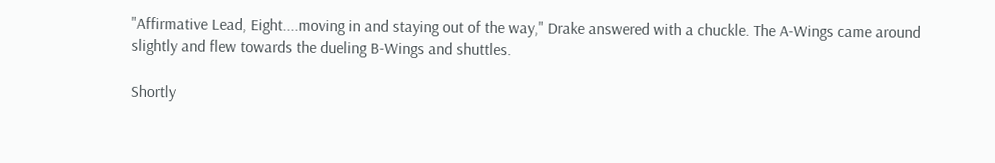"Affirmative Lead, Eight....moving in and staying out of the way," Drake answered with a chuckle. The A-Wings came around slightly and flew towards the dueling B-Wings and shuttles.

Shortly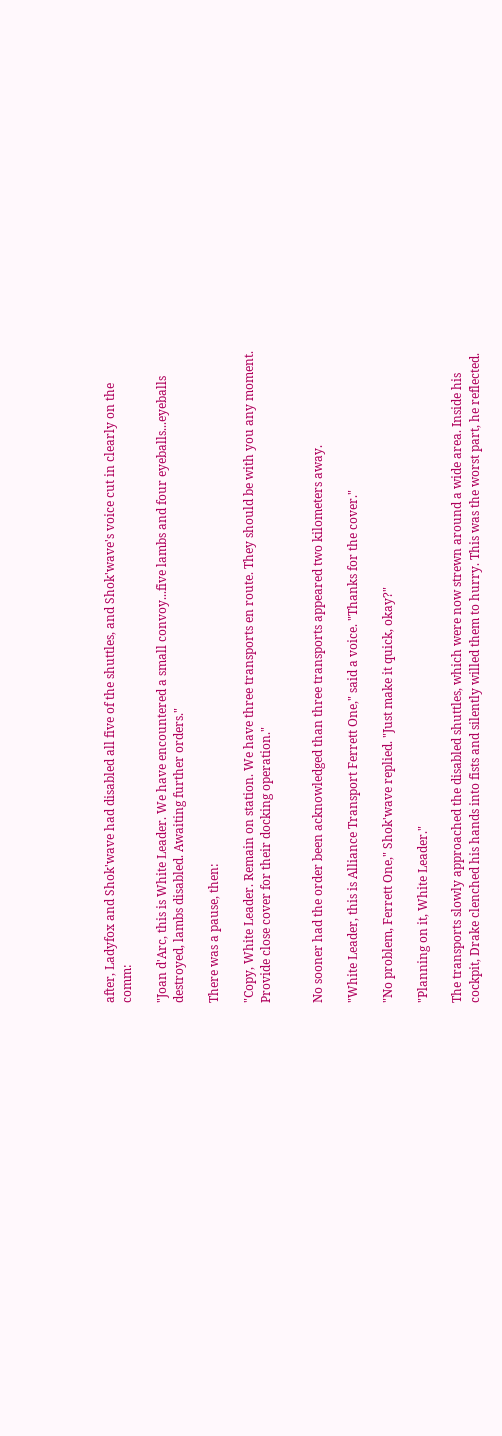after, Ladyfox and Shok'wave had disabled all five of the shuttles, and Shok'wave's voice cut in clearly on the comm:

"Joan d'Arc, this is White Leader. We have encountered a small convoy...five lambs and four eyeballs...eyeballs destroyed, lambs disabled. Awaiting further orders."

There was a pause, then:

"Copy, White Leader. Remain on station. We have three transports en route. They should be with you any moment. Provide close cover for their docking operation."


No sooner had the order been acknowledged than three transports appeared two kilometers away.

"White Leader, this is Alliance Transport Ferrett One," said a voice. "Thanks for the cover."

"No problem, Ferrett One," Shok'wave replied. "Just make it quick, okay?"

"Planning on it, White Leader."

The transports slowly approached the disabled shuttles, which were now strewn around a wide area. Inside his cockpit, Drake clenched his hands into fists and silently willed them to hurry. This was the worst part, he reflected.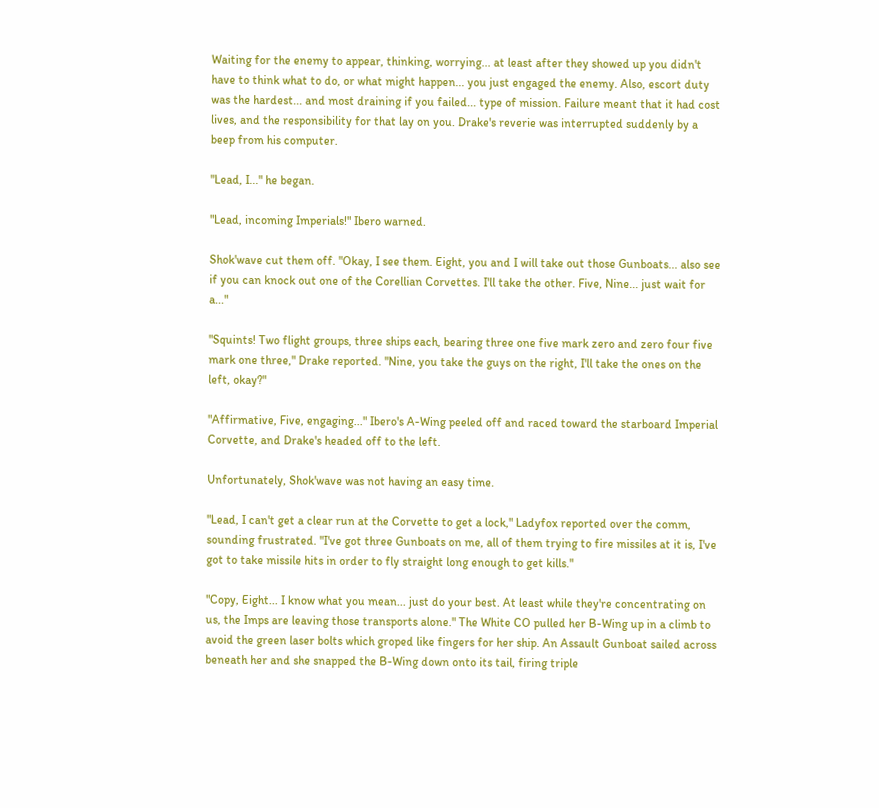Waiting for the enemy to appear, thinking, worrying... at least after they showed up you didn't have to think what to do, or what might happen... you just engaged the enemy. Also, escort duty was the hardest... and most draining if you failed... type of mission. Failure meant that it had cost lives, and the responsibility for that lay on you. Drake's reverie was interrupted suddenly by a beep from his computer.

"Lead, I..." he began.

"Lead, incoming Imperials!" Ibero warned.

Shok'wave cut them off. "Okay, I see them. Eight, you and I will take out those Gunboats... also see if you can knock out one of the Corellian Corvettes. I'll take the other. Five, Nine... just wait for a..."

"Squints! Two flight groups, three ships each, bearing three one five mark zero and zero four five mark one three," Drake reported. "Nine, you take the guys on the right, I'll take the ones on the left, okay?"

"Affirmative, Five, engaging..." Ibero's A-Wing peeled off and raced toward the starboard Imperial Corvette, and Drake's headed off to the left.

Unfortunately, Shok'wave was not having an easy time.

"Lead, I can't get a clear run at the Corvette to get a lock," Ladyfox reported over the comm, sounding frustrated. "I've got three Gunboats on me, all of them trying to fire missiles at it is, I've got to take missile hits in order to fly straight long enough to get kills."

"Copy, Eight... I know what you mean... just do your best. At least while they're concentrating on us, the Imps are leaving those transports alone." The White CO pulled her B-Wing up in a climb to avoid the green laser bolts which groped like fingers for her ship. An Assault Gunboat sailed across beneath her and she snapped the B-Wing down onto its tail, firing triple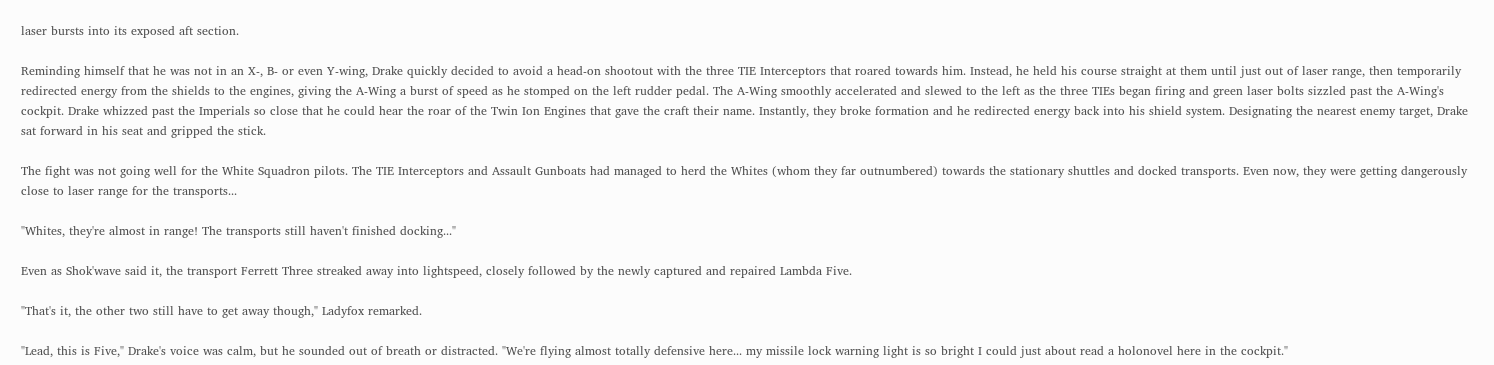laser bursts into its exposed aft section.

Reminding himself that he was not in an X-, B- or even Y-wing, Drake quickly decided to avoid a head-on shootout with the three TIE Interceptors that roared towards him. Instead, he held his course straight at them until just out of laser range, then temporarily redirected energy from the shields to the engines, giving the A-Wing a burst of speed as he stomped on the left rudder pedal. The A-Wing smoothly accelerated and slewed to the left as the three TIEs began firing and green laser bolts sizzled past the A-Wing's cockpit. Drake whizzed past the Imperials so close that he could hear the roar of the Twin Ion Engines that gave the craft their name. Instantly, they broke formation and he redirected energy back into his shield system. Designating the nearest enemy target, Drake sat forward in his seat and gripped the stick.

The fight was not going well for the White Squadron pilots. The TIE Interceptors and Assault Gunboats had managed to herd the Whites (whom they far outnumbered) towards the stationary shuttles and docked transports. Even now, they were getting dangerously close to laser range for the transports...

"Whites, they're almost in range! The transports still haven't finished docking..."

Even as Shok'wave said it, the transport Ferrett Three streaked away into lightspeed, closely followed by the newly captured and repaired Lambda Five.

"That's it, the other two still have to get away though," Ladyfox remarked.

"Lead, this is Five," Drake's voice was calm, but he sounded out of breath or distracted. "We're flying almost totally defensive here... my missile lock warning light is so bright I could just about read a holonovel here in the cockpit."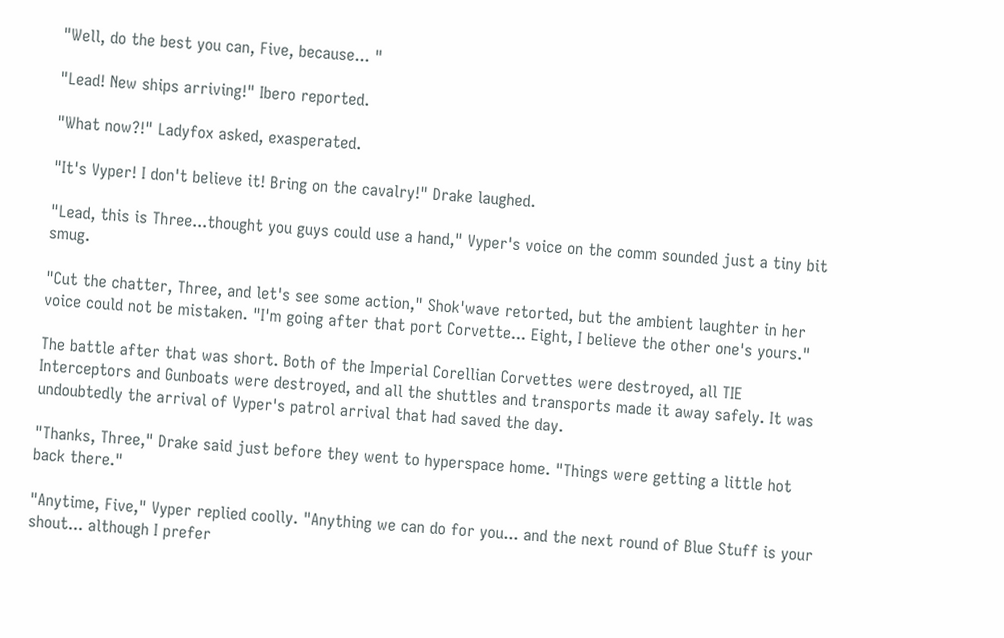"Well, do the best you can, Five, because... "

"Lead! New ships arriving!" Ibero reported.

"What now?!" Ladyfox asked, exasperated.

"It's Vyper! I don't believe it! Bring on the cavalry!" Drake laughed.

"Lead, this is Three...thought you guys could use a hand," Vyper's voice on the comm sounded just a tiny bit smug.

"Cut the chatter, Three, and let's see some action," Shok'wave retorted, but the ambient laughter in her voice could not be mistaken. "I'm going after that port Corvette... Eight, I believe the other one's yours."

The battle after that was short. Both of the Imperial Corellian Corvettes were destroyed, all TIE Interceptors and Gunboats were destroyed, and all the shuttles and transports made it away safely. It was undoubtedly the arrival of Vyper's patrol arrival that had saved the day.

"Thanks, Three," Drake said just before they went to hyperspace home. "Things were getting a little hot back there."

"Anytime, Five," Vyper replied coolly. "Anything we can do for you... and the next round of Blue Stuff is your shout... although I prefer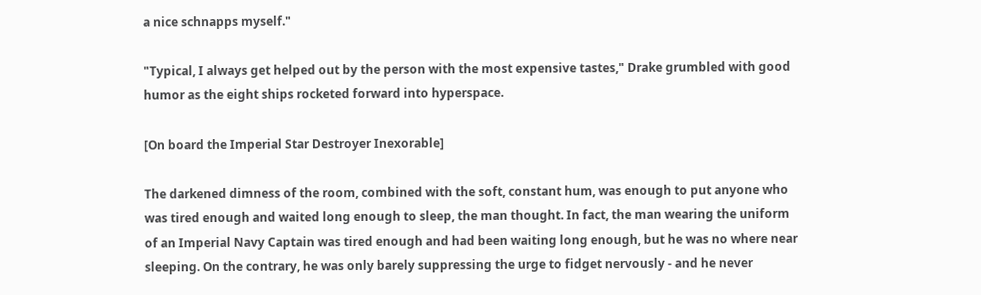a nice schnapps myself."

"Typical, I always get helped out by the person with the most expensive tastes," Drake grumbled with good humor as the eight ships rocketed forward into hyperspace.

[On board the Imperial Star Destroyer Inexorable]

The darkened dimness of the room, combined with the soft, constant hum, was enough to put anyone who was tired enough and waited long enough to sleep, the man thought. In fact, the man wearing the uniform of an Imperial Navy Captain was tired enough and had been waiting long enough, but he was no where near sleeping. On the contrary, he was only barely suppressing the urge to fidget nervously - and he never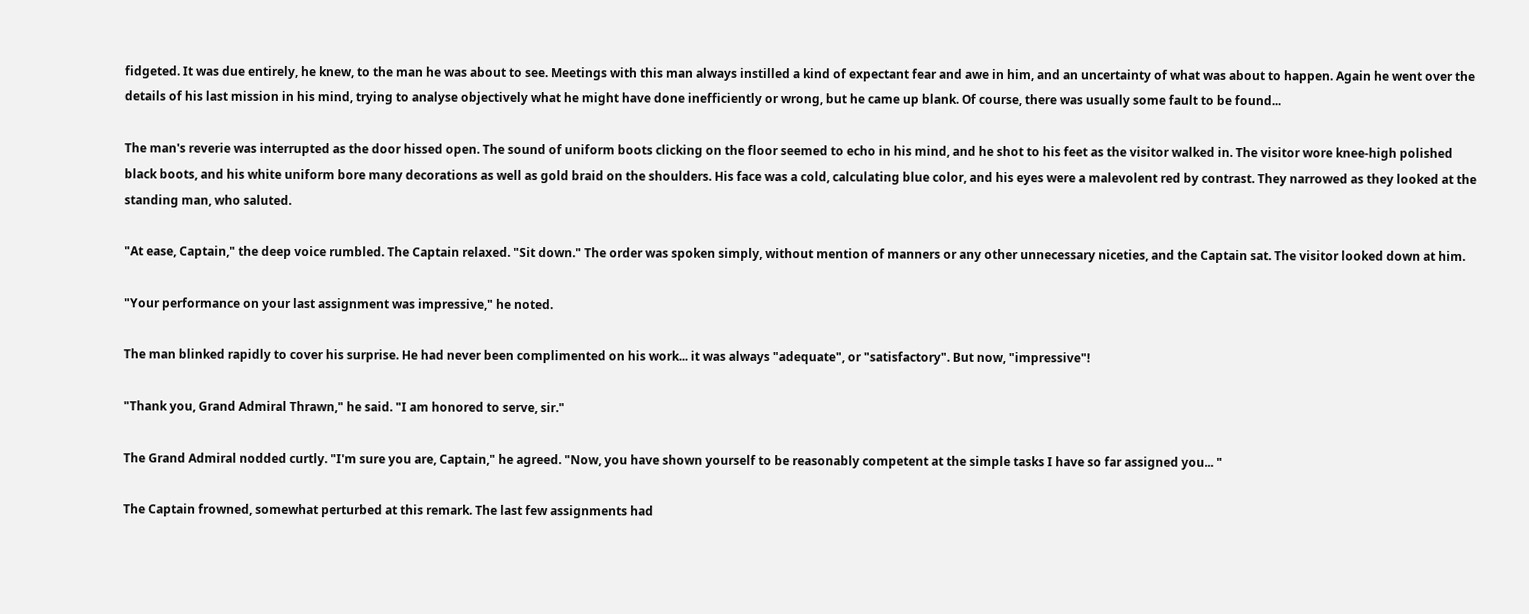fidgeted. It was due entirely, he knew, to the man he was about to see. Meetings with this man always instilled a kind of expectant fear and awe in him, and an uncertainty of what was about to happen. Again he went over the details of his last mission in his mind, trying to analyse objectively what he might have done inefficiently or wrong, but he came up blank. Of course, there was usually some fault to be found...

The man's reverie was interrupted as the door hissed open. The sound of uniform boots clicking on the floor seemed to echo in his mind, and he shot to his feet as the visitor walked in. The visitor wore knee-high polished black boots, and his white uniform bore many decorations as well as gold braid on the shoulders. His face was a cold, calculating blue color, and his eyes were a malevolent red by contrast. They narrowed as they looked at the standing man, who saluted.

"At ease, Captain," the deep voice rumbled. The Captain relaxed. "Sit down." The order was spoken simply, without mention of manners or any other unnecessary niceties, and the Captain sat. The visitor looked down at him.

"Your performance on your last assignment was impressive," he noted.

The man blinked rapidly to cover his surprise. He had never been complimented on his work... it was always "adequate", or "satisfactory". But now, "impressive"!

"Thank you, Grand Admiral Thrawn," he said. "I am honored to serve, sir."

The Grand Admiral nodded curtly. "I'm sure you are, Captain," he agreed. "Now, you have shown yourself to be reasonably competent at the simple tasks I have so far assigned you... "

The Captain frowned, somewhat perturbed at this remark. The last few assignments had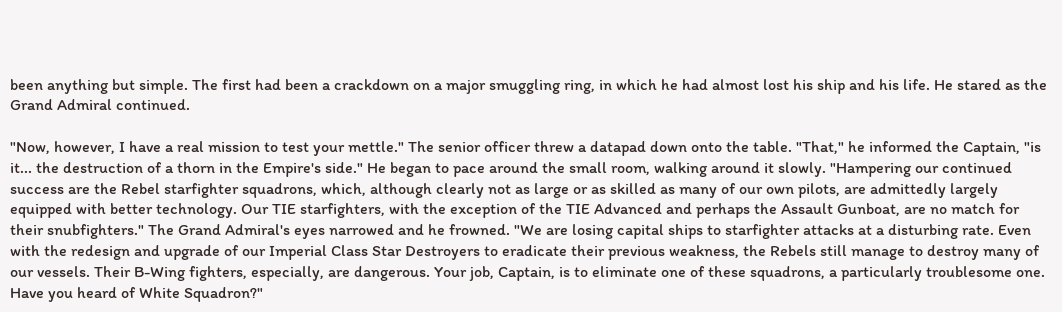been anything but simple. The first had been a crackdown on a major smuggling ring, in which he had almost lost his ship and his life. He stared as the Grand Admiral continued.

"Now, however, I have a real mission to test your mettle." The senior officer threw a datapad down onto the table. "That," he informed the Captain, "is it... the destruction of a thorn in the Empire's side." He began to pace around the small room, walking around it slowly. "Hampering our continued success are the Rebel starfighter squadrons, which, although clearly not as large or as skilled as many of our own pilots, are admittedly largely equipped with better technology. Our TIE starfighters, with the exception of the TIE Advanced and perhaps the Assault Gunboat, are no match for their snubfighters." The Grand Admiral's eyes narrowed and he frowned. "We are losing capital ships to starfighter attacks at a disturbing rate. Even with the redesign and upgrade of our Imperial Class Star Destroyers to eradicate their previous weakness, the Rebels still manage to destroy many of our vessels. Their B-Wing fighters, especially, are dangerous. Your job, Captain, is to eliminate one of these squadrons, a particularly troublesome one. Have you heard of White Squadron?"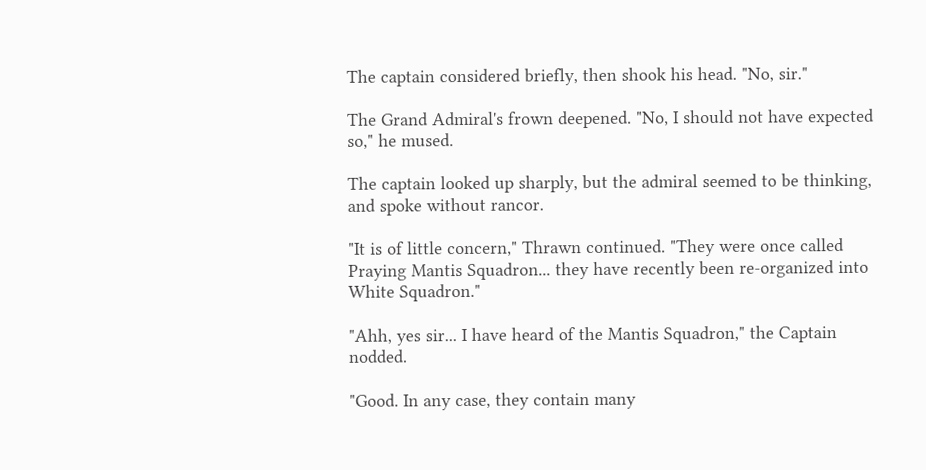The captain considered briefly, then shook his head. "No, sir."

The Grand Admiral's frown deepened. "No, I should not have expected so," he mused.

The captain looked up sharply, but the admiral seemed to be thinking, and spoke without rancor.

"It is of little concern," Thrawn continued. "They were once called Praying Mantis Squadron... they have recently been re-organized into White Squadron."

"Ahh, yes sir... I have heard of the Mantis Squadron," the Captain nodded.

"Good. In any case, they contain many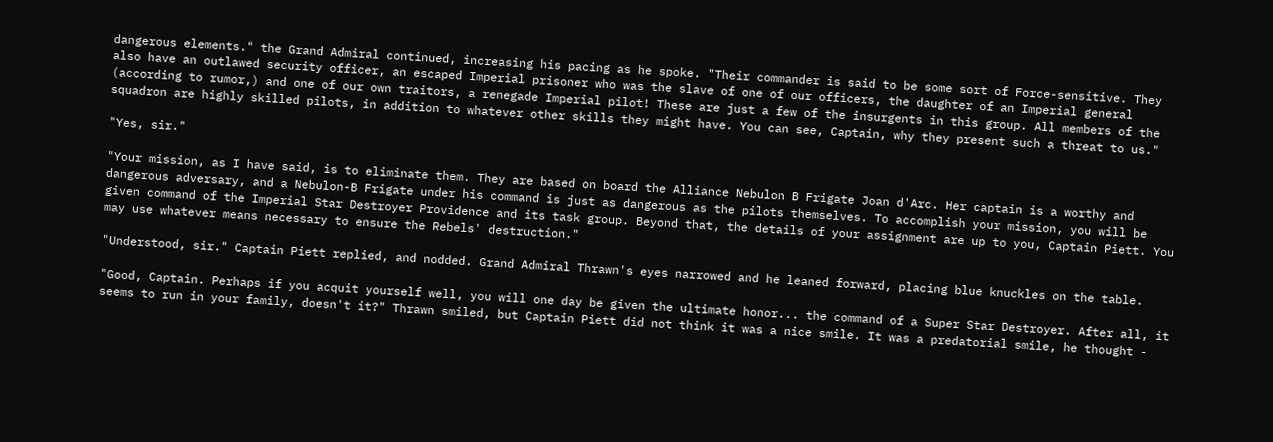dangerous elements." the Grand Admiral continued, increasing his pacing as he spoke. "Their commander is said to be some sort of Force-sensitive. They also have an outlawed security officer, an escaped Imperial prisoner who was the slave of one of our officers, the daughter of an Imperial general (according to rumor,) and one of our own traitors, a renegade Imperial pilot! These are just a few of the insurgents in this group. All members of the squadron are highly skilled pilots, in addition to whatever other skills they might have. You can see, Captain, why they present such a threat to us."

"Yes, sir."

"Your mission, as I have said, is to eliminate them. They are based on board the Alliance Nebulon B Frigate Joan d'Arc. Her captain is a worthy and dangerous adversary, and a Nebulon-B Frigate under his command is just as dangerous as the pilots themselves. To accomplish your mission, you will be given command of the Imperial Star Destroyer Providence and its task group. Beyond that, the details of your assignment are up to you, Captain Piett. You may use whatever means necessary to ensure the Rebels' destruction."

"Understood, sir." Captain Piett replied, and nodded. Grand Admiral Thrawn's eyes narrowed and he leaned forward, placing blue knuckles on the table.

"Good, Captain. Perhaps if you acquit yourself well, you will one day be given the ultimate honor... the command of a Super Star Destroyer. After all, it seems to run in your family, doesn't it?" Thrawn smiled, but Captain Piett did not think it was a nice smile. It was a predatorial smile, he thought -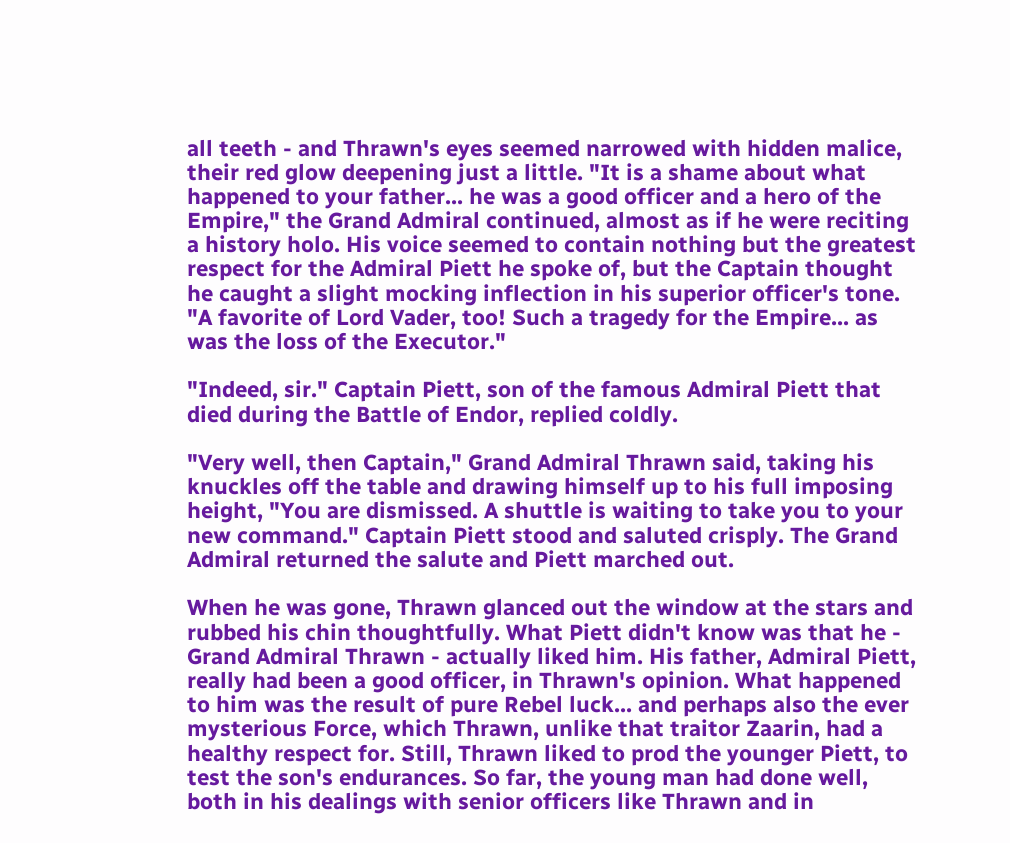all teeth - and Thrawn's eyes seemed narrowed with hidden malice, their red glow deepening just a little. "It is a shame about what happened to your father... he was a good officer and a hero of the Empire," the Grand Admiral continued, almost as if he were reciting a history holo. His voice seemed to contain nothing but the greatest respect for the Admiral Piett he spoke of, but the Captain thought he caught a slight mocking inflection in his superior officer's tone. "A favorite of Lord Vader, too! Such a tragedy for the Empire... as was the loss of the Executor."

"Indeed, sir." Captain Piett, son of the famous Admiral Piett that died during the Battle of Endor, replied coldly.

"Very well, then Captain," Grand Admiral Thrawn said, taking his knuckles off the table and drawing himself up to his full imposing height, "You are dismissed. A shuttle is waiting to take you to your new command." Captain Piett stood and saluted crisply. The Grand Admiral returned the salute and Piett marched out.

When he was gone, Thrawn glanced out the window at the stars and rubbed his chin thoughtfully. What Piett didn't know was that he - Grand Admiral Thrawn - actually liked him. His father, Admiral Piett, really had been a good officer, in Thrawn's opinion. What happened to him was the result of pure Rebel luck... and perhaps also the ever mysterious Force, which Thrawn, unlike that traitor Zaarin, had a healthy respect for. Still, Thrawn liked to prod the younger Piett, to test the son's endurances. So far, the young man had done well, both in his dealings with senior officers like Thrawn and in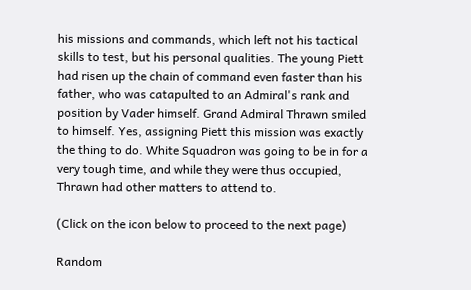his missions and commands, which left not his tactical skills to test, but his personal qualities. The young Piett had risen up the chain of command even faster than his father, who was catapulted to an Admiral's rank and position by Vader himself. Grand Admiral Thrawn smiled to himself. Yes, assigning Piett this mission was exactly the thing to do. White Squadron was going to be in for a very tough time, and while they were thus occupied, Thrawn had other matters to attend to.

(Click on the icon below to proceed to the next page)

Random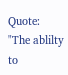Quote:
"The ablilty to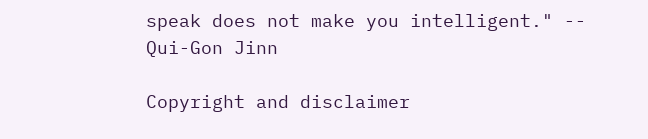speak does not make you intelligent." -- Qui-Gon Jinn

Copyright and disclaimer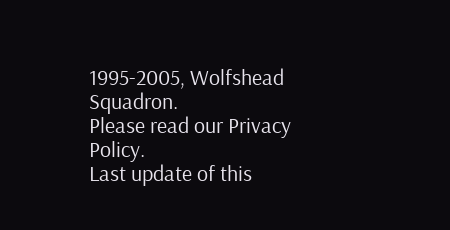1995-2005, Wolfshead Squadron.
Please read our Privacy Policy.
Last update of this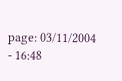page: 03/11/2004 - 16:48